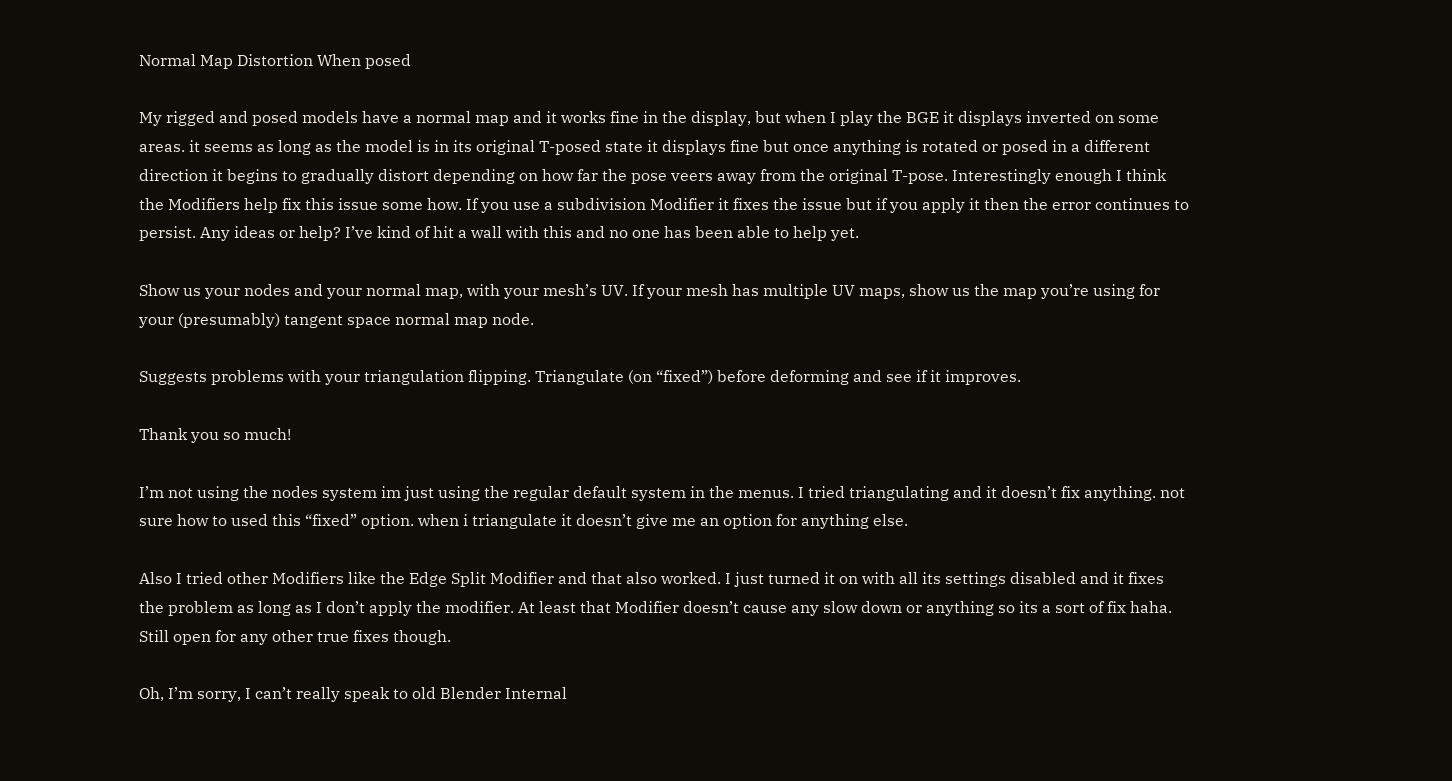Normal Map Distortion When posed

My rigged and posed models have a normal map and it works fine in the display, but when I play the BGE it displays inverted on some areas. it seems as long as the model is in its original T-posed state it displays fine but once anything is rotated or posed in a different direction it begins to gradually distort depending on how far the pose veers away from the original T-pose. Interestingly enough I think the Modifiers help fix this issue some how. If you use a subdivision Modifier it fixes the issue but if you apply it then the error continues to persist. Any ideas or help? I’ve kind of hit a wall with this and no one has been able to help yet.

Show us your nodes and your normal map, with your mesh’s UV. If your mesh has multiple UV maps, show us the map you’re using for your (presumably) tangent space normal map node.

Suggests problems with your triangulation flipping. Triangulate (on “fixed”) before deforming and see if it improves.

Thank you so much!

I’m not using the nodes system im just using the regular default system in the menus. I tried triangulating and it doesn’t fix anything. not sure how to used this “fixed” option. when i triangulate it doesn’t give me an option for anything else.

Also I tried other Modifiers like the Edge Split Modifier and that also worked. I just turned it on with all its settings disabled and it fixes the problem as long as I don’t apply the modifier. At least that Modifier doesn’t cause any slow down or anything so its a sort of fix haha. Still open for any other true fixes though.

Oh, I’m sorry, I can’t really speak to old Blender Internal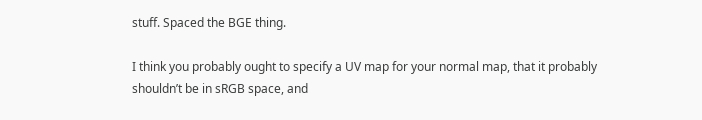stuff. Spaced the BGE thing.

I think you probably ought to specify a UV map for your normal map, that it probably shouldn’t be in sRGB space, and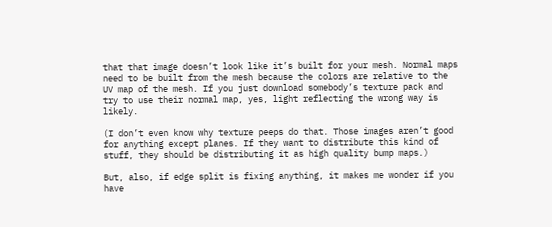that that image doesn’t look like it’s built for your mesh. Normal maps need to be built from the mesh because the colors are relative to the UV map of the mesh. If you just download somebody’s texture pack and try to use their normal map, yes, light reflecting the wrong way is likely.

(I don’t even know why texture peeps do that. Those images aren’t good for anything except planes. If they want to distribute this kind of stuff, they should be distributing it as high quality bump maps.)

But, also, if edge split is fixing anything, it makes me wonder if you have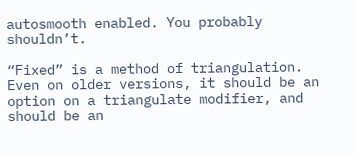autosmooth enabled. You probably shouldn’t.

“Fixed” is a method of triangulation. Even on older versions, it should be an option on a triangulate modifier, and should be an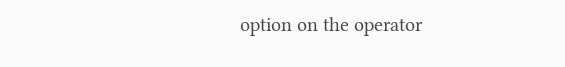option on the operator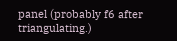panel (probably f6 after triangulating.)